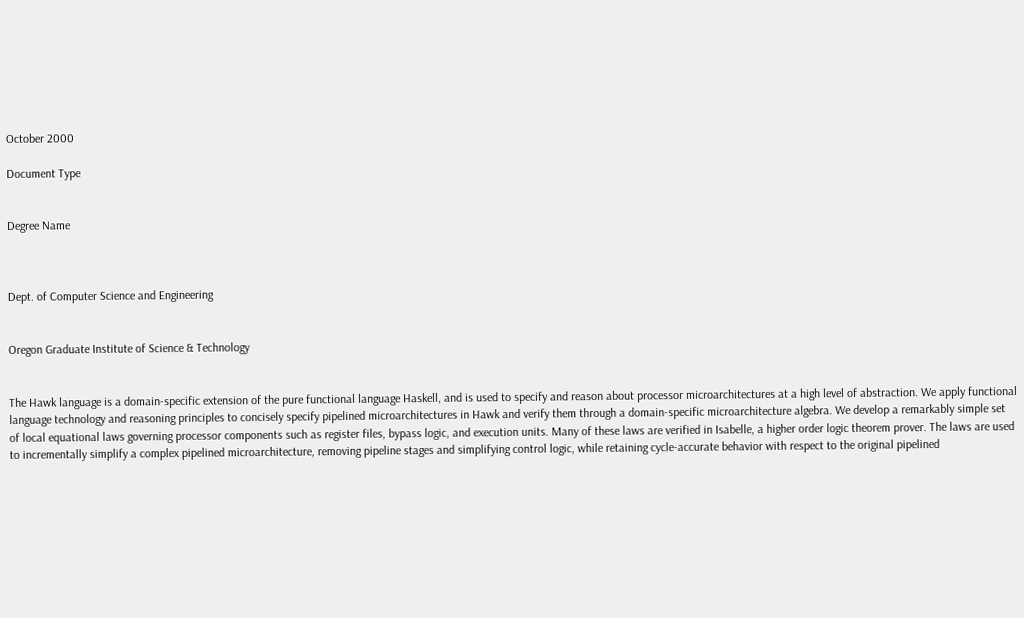October 2000

Document Type


Degree Name



Dept. of Computer Science and Engineering


Oregon Graduate Institute of Science & Technology


The Hawk language is a domain-specific extension of the pure functional language Haskell, and is used to specify and reason about processor microarchitectures at a high level of abstraction. We apply functional language technology and reasoning principles to concisely specify pipelined microarchitectures in Hawk and verify them through a domain-specific microarchitecture algebra. We develop a remarkably simple set of local equational laws governing processor components such as register files, bypass logic, and execution units. Many of these laws are verified in Isabelle, a higher order logic theorem prover. The laws are used to incrementally simplify a complex pipelined microarchitecture, removing pipeline stages and simplifying control logic, while retaining cycle-accurate behavior with respect to the original pipelined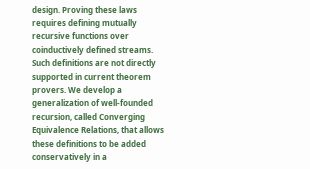design. Proving these laws requires defining mutually recursive functions over coinductively defined streams. Such definitions are not directly supported in current theorem provers. We develop a generalization of well-founded recursion, called Converging Equivalence Relations, that allows these definitions to be added conservatively in a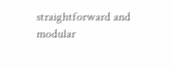straightforward and modular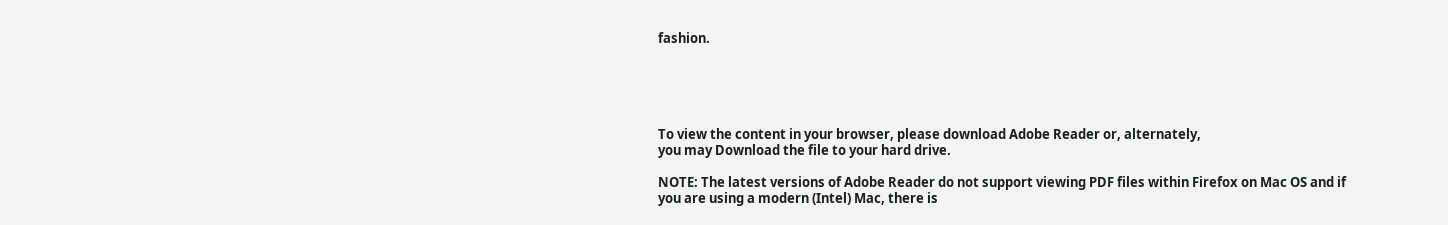fashion.





To view the content in your browser, please download Adobe Reader or, alternately,
you may Download the file to your hard drive.

NOTE: The latest versions of Adobe Reader do not support viewing PDF files within Firefox on Mac OS and if you are using a modern (Intel) Mac, there is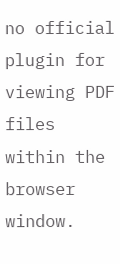no official plugin for viewing PDF files within the browser window.